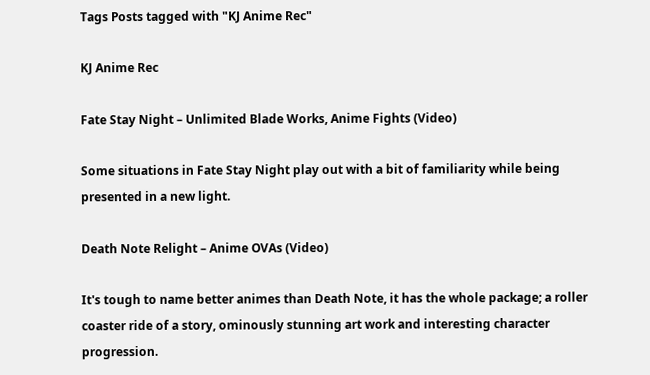Tags Posts tagged with "KJ Anime Rec"

KJ Anime Rec

Fate Stay Night – Unlimited Blade Works, Anime Fights (Video)

Some situations in Fate Stay Night play out with a bit of familiarity while being presented in a new light.

Death Note Relight – Anime OVAs (Video)

It's tough to name better animes than Death Note, it has the whole package; a roller coaster ride of a story, ominously stunning art work and interesting character progression.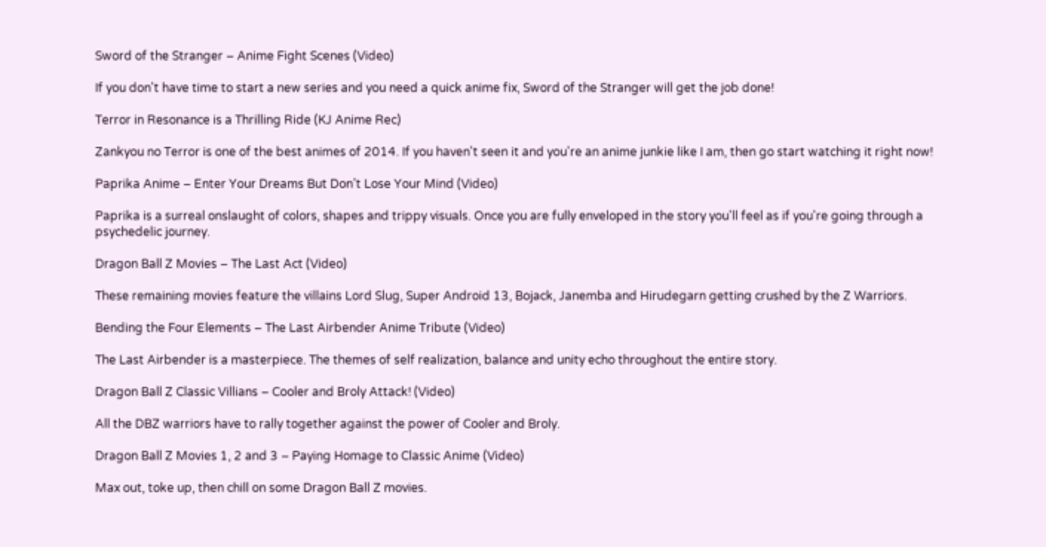Sword of the Stranger – Anime Fight Scenes (Video)

If you don't have time to start a new series and you need a quick anime fix, Sword of the Stranger will get the job done!

Terror in Resonance is a Thrilling Ride (KJ Anime Rec)

Zankyou no Terror is one of the best animes of 2014. If you haven't seen it and you're an anime junkie like I am, then go start watching it right now!

Paprika Anime – Enter Your Dreams But Don’t Lose Your Mind (Video)

Paprika is a surreal onslaught of colors, shapes and trippy visuals. Once you are fully enveloped in the story you'll feel as if you're going through a psychedelic journey.

Dragon Ball Z Movies – The Last Act (Video)

These remaining movies feature the villains Lord Slug, Super Android 13, Bojack, Janemba and Hirudegarn getting crushed by the Z Warriors.

Bending the Four Elements – The Last Airbender Anime Tribute (Video)

The Last Airbender is a masterpiece. The themes of self realization, balance and unity echo throughout the entire story.

Dragon Ball Z Classic Villians – Cooler and Broly Attack! (Video)

All the DBZ warriors have to rally together against the power of Cooler and Broly.

Dragon Ball Z Movies 1, 2 and 3 – Paying Homage to Classic Anime (Video)

Max out, toke up, then chill on some Dragon Ball Z movies.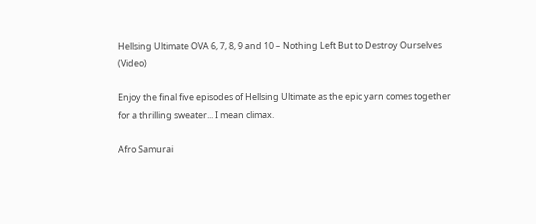Hellsing Ultimate OVA 6, 7, 8, 9 and 10 – Nothing Left But to Destroy Ourselves (Video)

Enjoy the final five episodes of Hellsing Ultimate as the epic yarn comes together for a thrilling sweater... I mean climax.

Afro Samurai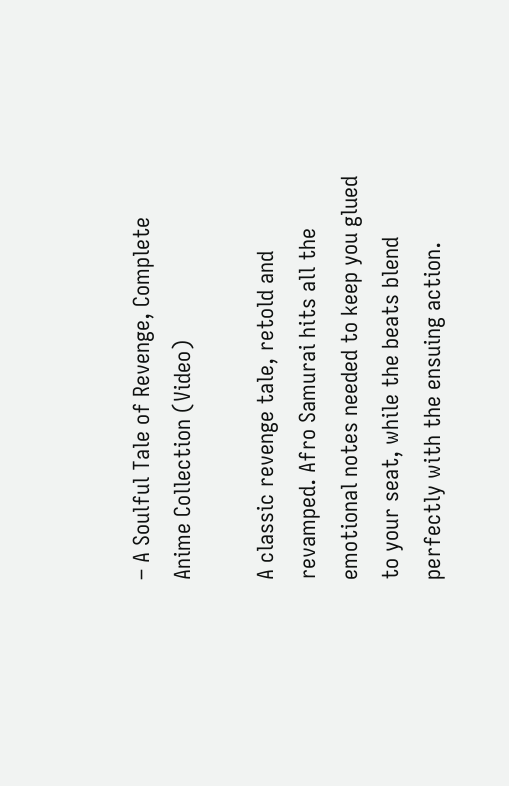– A Soulful Tale of Revenge, Complete Anime Collection (Video)

A classic revenge tale, retold and revamped. Afro Samurai hits all the emotional notes needed to keep you glued to your seat, while the beats blend perfectly with the ensuing action.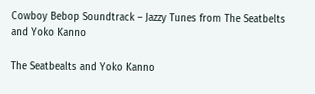Cowboy Bebop Soundtrack – Jazzy Tunes from The Seatbelts and Yoko Kanno

The Seatbealts and Yoko Kanno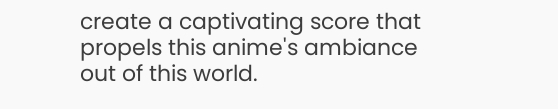create a captivating score that propels this anime's ambiance out of this world.